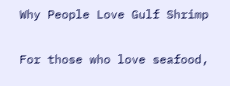Why People Love Gulf Shrimp

For those who love seafood,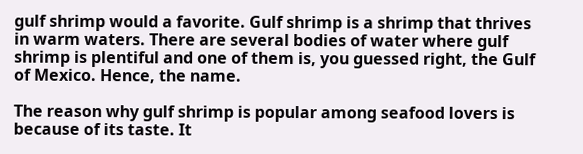gulf shrimp would a favorite. Gulf shrimp is a shrimp that thrives in warm waters. There are several bodies of water where gulf shrimp is plentiful and one of them is, you guessed right, the Gulf of Mexico. Hence, the name.

The reason why gulf shrimp is popular among seafood lovers is because of its taste. It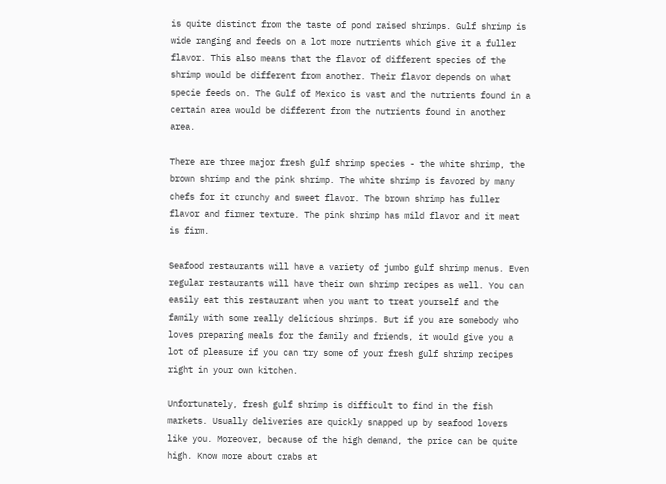is quite distinct from the taste of pond raised shrimps. Gulf shrimp is wide ranging and feeds on a lot more nutrients which give it a fuller flavor. This also means that the flavor of different species of the shrimp would be different from another. Their flavor depends on what specie feeds on. The Gulf of Mexico is vast and the nutrients found in a certain area would be different from the nutrients found in another area.

There are three major fresh gulf shrimp species - the white shrimp, the brown shrimp and the pink shrimp. The white shrimp is favored by many chefs for it crunchy and sweet flavor. The brown shrimp has fuller flavor and firmer texture. The pink shrimp has mild flavor and it meat is firm.

Seafood restaurants will have a variety of jumbo gulf shrimp menus. Even regular restaurants will have their own shrimp recipes as well. You can easily eat this restaurant when you want to treat yourself and the family with some really delicious shrimps. But if you are somebody who loves preparing meals for the family and friends, it would give you a lot of pleasure if you can try some of your fresh gulf shrimp recipes right in your own kitchen.

Unfortunately, fresh gulf shrimp is difficult to find in the fish markets. Usually deliveries are quickly snapped up by seafood lovers like you. Moreover, because of the high demand, the price can be quite high. Know more about crabs at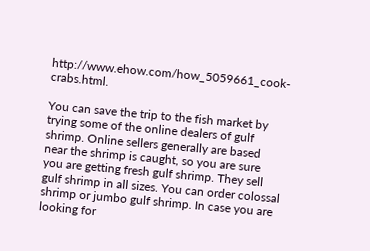http://www.ehow.com/how_5059661_cook-crabs.html.

You can save the trip to the fish market by trying some of the online dealers of gulf shrimp. Online sellers generally are based near the shrimp is caught, so you are sure you are getting fresh gulf shrimp. They sell gulf shrimp in all sizes. You can order colossal shrimp or jumbo gulf shrimp. In case you are looking for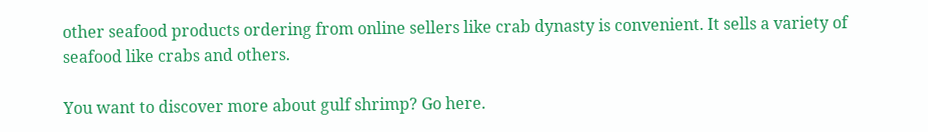other seafood products ordering from online sellers like crab dynasty is convenient. It sells a variety of seafood like crabs and others.

You want to discover more about gulf shrimp? Go here.